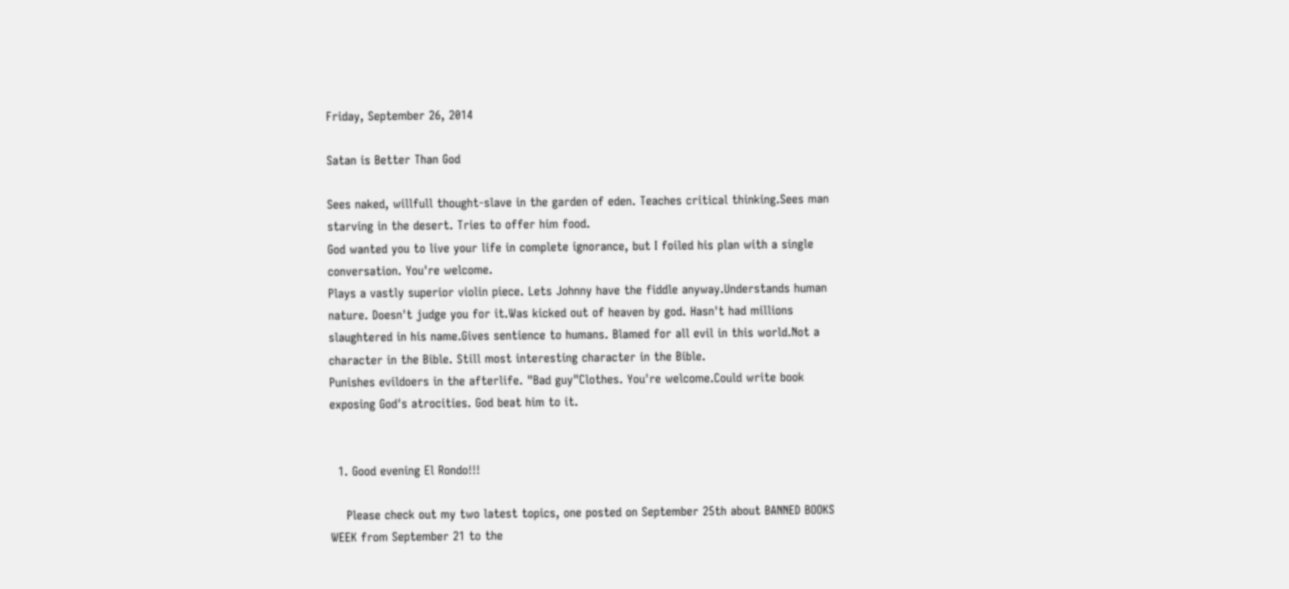Friday, September 26, 2014

Satan is Better Than God

Sees naked, willfull thought-slave in the garden of eden. Teaches critical thinking.Sees man starving in the desert. Tries to offer him food.
God wanted you to live your life in complete ignorance, but I foiled his plan with a single conversation. You're welcome.
Plays a vastly superior violin piece. Lets Johnny have the fiddle anyway.Understands human nature. Doesn't judge you for it.Was kicked out of heaven by god. Hasn't had millions slaughtered in his name.Gives sentience to humans. Blamed for all evil in this world.Not a character in the Bible. Still most interesting character in the Bible.
Punishes evildoers in the afterlife. "Bad guy"Clothes. You're welcome.Could write book exposing God's atrocities. God beat him to it.


  1. Good evening El Rondo!!!

    Please check out my two latest topics, one posted on September 25th about BANNED BOOKS WEEK from September 21 to the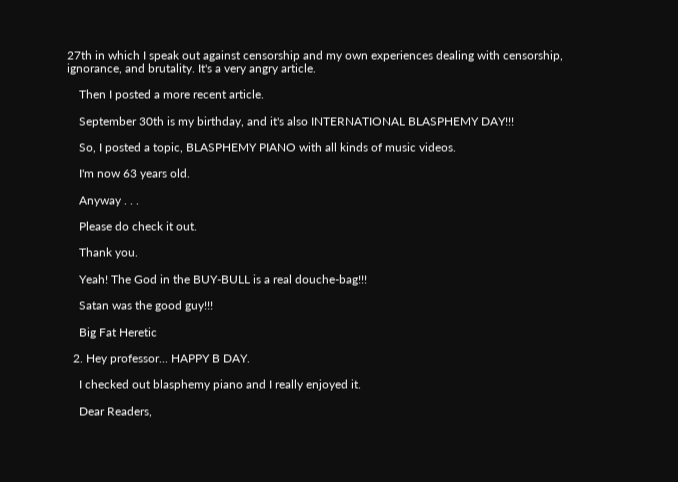27th in which I speak out against censorship and my own experiences dealing with censorship, ignorance, and brutality. It's a very angry article.

    Then I posted a more recent article.

    September 30th is my birthday, and it's also INTERNATIONAL BLASPHEMY DAY!!!

    So, I posted a topic, BLASPHEMY PIANO with all kinds of music videos.

    I'm now 63 years old.

    Anyway . . .

    Please do check it out.

    Thank you.

    Yeah! The God in the BUY-BULL is a real douche-bag!!!

    Satan was the good guy!!!

    Big Fat Heretic

  2. Hey professor... HAPPY B DAY.

    I checked out blasphemy piano and I really enjoyed it.

    Dear Readers,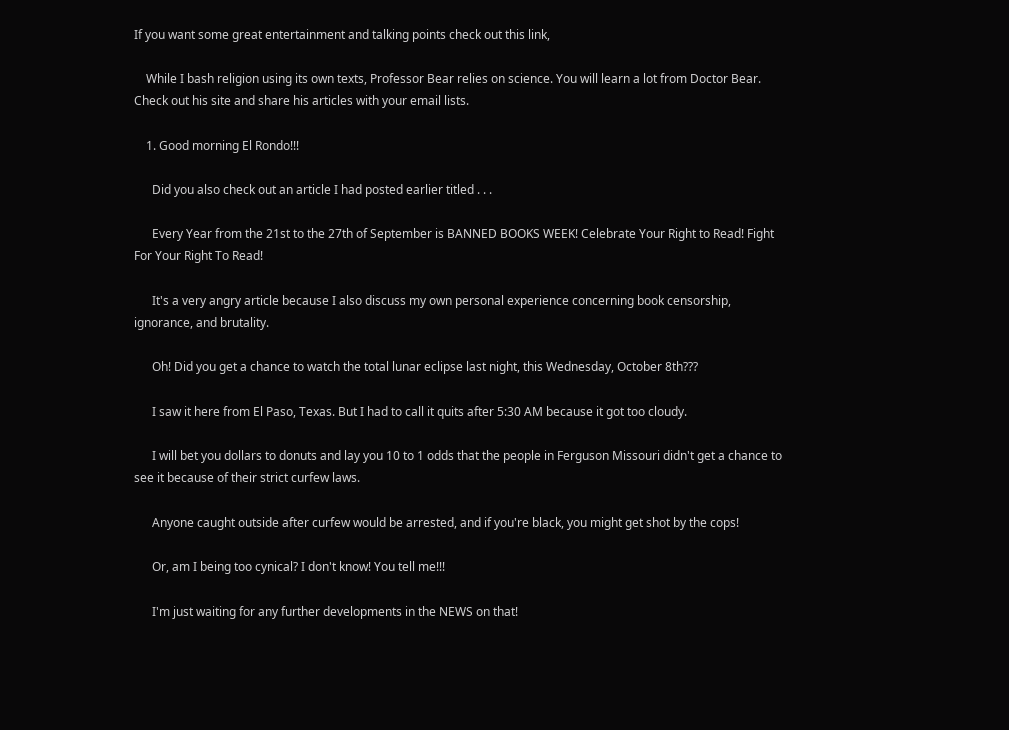If you want some great entertainment and talking points check out this link,

    While I bash religion using its own texts, Professor Bear relies on science. You will learn a lot from Doctor Bear. Check out his site and share his articles with your email lists.

    1. Good morning El Rondo!!!

      Did you also check out an article I had posted earlier titled . . .

      Every Year from the 21st to the 27th of September is BANNED BOOKS WEEK! Celebrate Your Right to Read! Fight For Your Right To Read!

      It's a very angry article because I also discuss my own personal experience concerning book censorship, ignorance, and brutality.

      Oh! Did you get a chance to watch the total lunar eclipse last night, this Wednesday, October 8th???

      I saw it here from El Paso, Texas. But I had to call it quits after 5:30 AM because it got too cloudy.

      I will bet you dollars to donuts and lay you 10 to 1 odds that the people in Ferguson Missouri didn't get a chance to see it because of their strict curfew laws.

      Anyone caught outside after curfew would be arrested, and if you're black, you might get shot by the cops!

      Or, am I being too cynical? I don't know! You tell me!!!

      I'm just waiting for any further developments in the NEWS on that!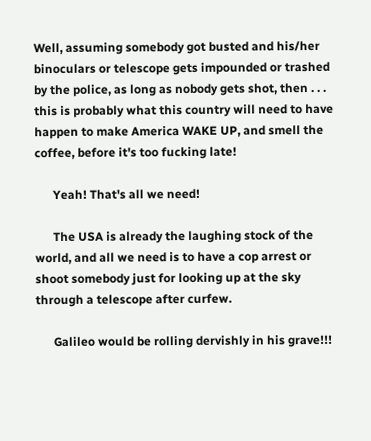Well, assuming somebody got busted and his/her binoculars or telescope gets impounded or trashed by the police, as long as nobody gets shot, then . . . this is probably what this country will need to have happen to make America WAKE UP, and smell the coffee, before it's too fucking late!

      Yeah! That's all we need!

      The USA is already the laughing stock of the world, and all we need is to have a cop arrest or shoot somebody just for looking up at the sky through a telescope after curfew.

      Galileo would be rolling dervishly in his grave!!!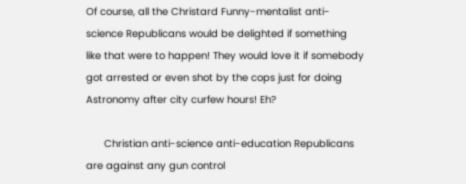Of course, all the Christard Funny-mentalist anti-science Republicans would be delighted if something like that were to happen! They would love it if somebody got arrested or even shot by the cops just for doing Astronomy after city curfew hours! Eh?

      Christian anti-science anti-education Republicans are against any gun control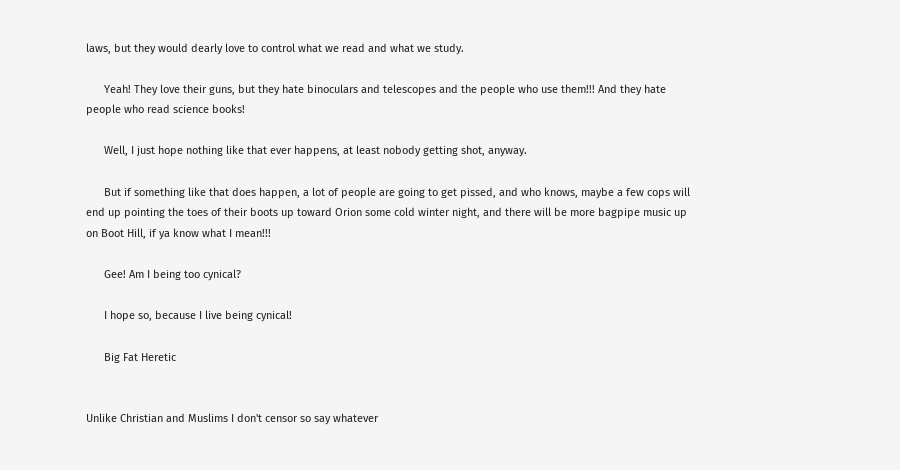laws, but they would dearly love to control what we read and what we study.

      Yeah! They love their guns, but they hate binoculars and telescopes and the people who use them!!! And they hate people who read science books!

      Well, I just hope nothing like that ever happens, at least nobody getting shot, anyway.

      But if something like that does happen, a lot of people are going to get pissed, and who knows, maybe a few cops will end up pointing the toes of their boots up toward Orion some cold winter night, and there will be more bagpipe music up on Boot Hill, if ya know what I mean!!!

      Gee! Am I being too cynical?

      I hope so, because I live being cynical!

      Big Fat Heretic


Unlike Christian and Muslims I don't censor so say whatever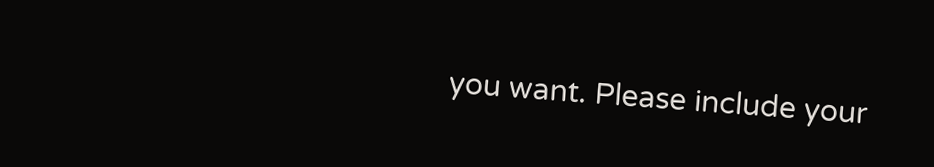you want. Please include your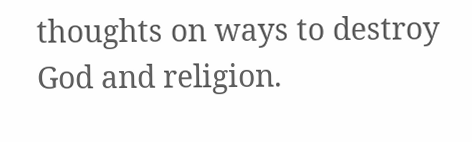thoughts on ways to destroy God and religion.